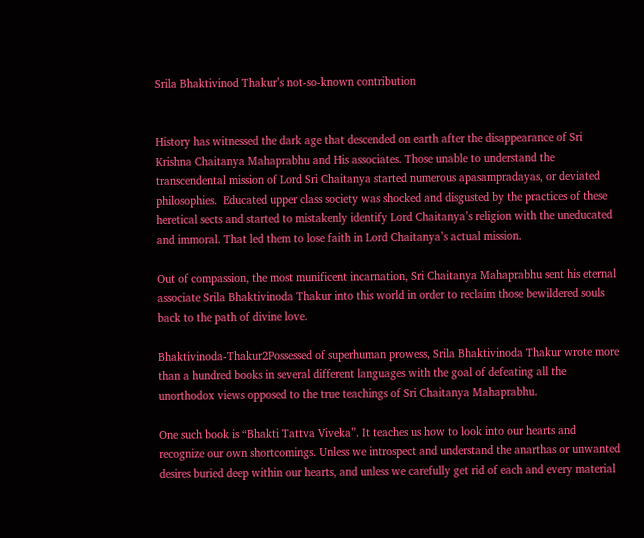Srila Bhaktivinod Thakur’s not-so-known contribution


History has witnessed the dark age that descended on earth after the disappearance of Sri Krishna Chaitanya Mahaprabhu and His associates. Those unable to understand the transcendental mission of Lord Sri Chaitanya started numerous apasampradayas, or deviated philosophies.  Educated upper class society was shocked and disgusted by the practices of these heretical sects and started to mistakenly identify Lord Chaitanya’s religion with the uneducated and immoral. That led them to lose faith in Lord Chaitanya’s actual mission.

Out of compassion, the most munificent incarnation, Sri Chaitanya Mahaprabhu sent his eternal associate Srila Bhaktivinoda Thakur into this world in order to reclaim those bewildered souls back to the path of divine love.

Bhaktivinoda-Thakur2Possessed of superhuman prowess, Srila Bhaktivinoda Thakur wrote more than a hundred books in several different languages with the goal of defeating all the unorthodox views opposed to the true teachings of Sri Chaitanya Mahaprabhu.

One such book is “Bhakti Tattva Viveka”. It teaches us how to look into our hearts and recognize our own shortcomings. Unless we introspect and understand the anarthas or unwanted desires buried deep within our hearts, and unless we carefully get rid of each and every material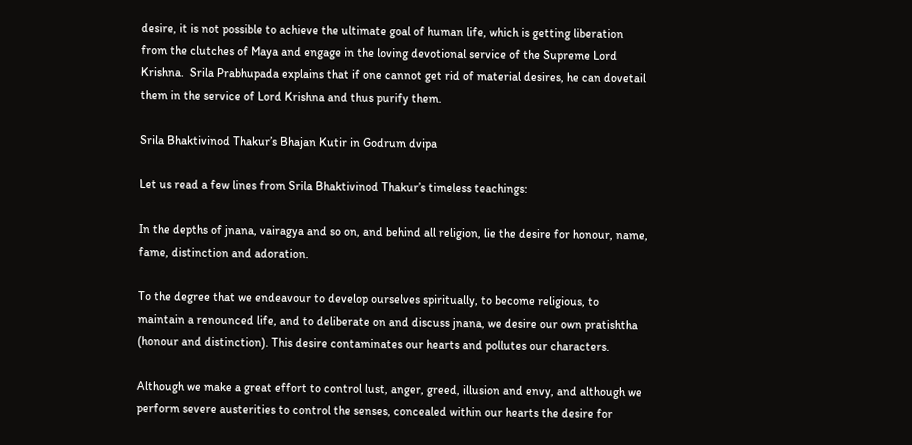desire, it is not possible to achieve the ultimate goal of human life, which is getting liberation from the clutches of Maya and engage in the loving devotional service of the Supreme Lord Krishna.  Srila Prabhupada explains that if one cannot get rid of material desires, he can dovetail them in the service of Lord Krishna and thus purify them.

Srila Bhaktivinod Thakur’s Bhajan Kutir in Godrum dvipa

Let us read a few lines from Srila Bhaktivinod Thakur’s timeless teachings:

In the depths of jnana, vairagya and so on, and behind all religion, lie the desire for honour, name, fame, distinction and adoration.

To the degree that we endeavour to develop ourselves spiritually, to become religious, to maintain a renounced life, and to deliberate on and discuss jnana, we desire our own pratishtha (honour and distinction). This desire contaminates our hearts and pollutes our characters.

Although we make a great effort to control lust, anger, greed, illusion and envy, and although we perform severe austerities to control the senses, concealed within our hearts the desire for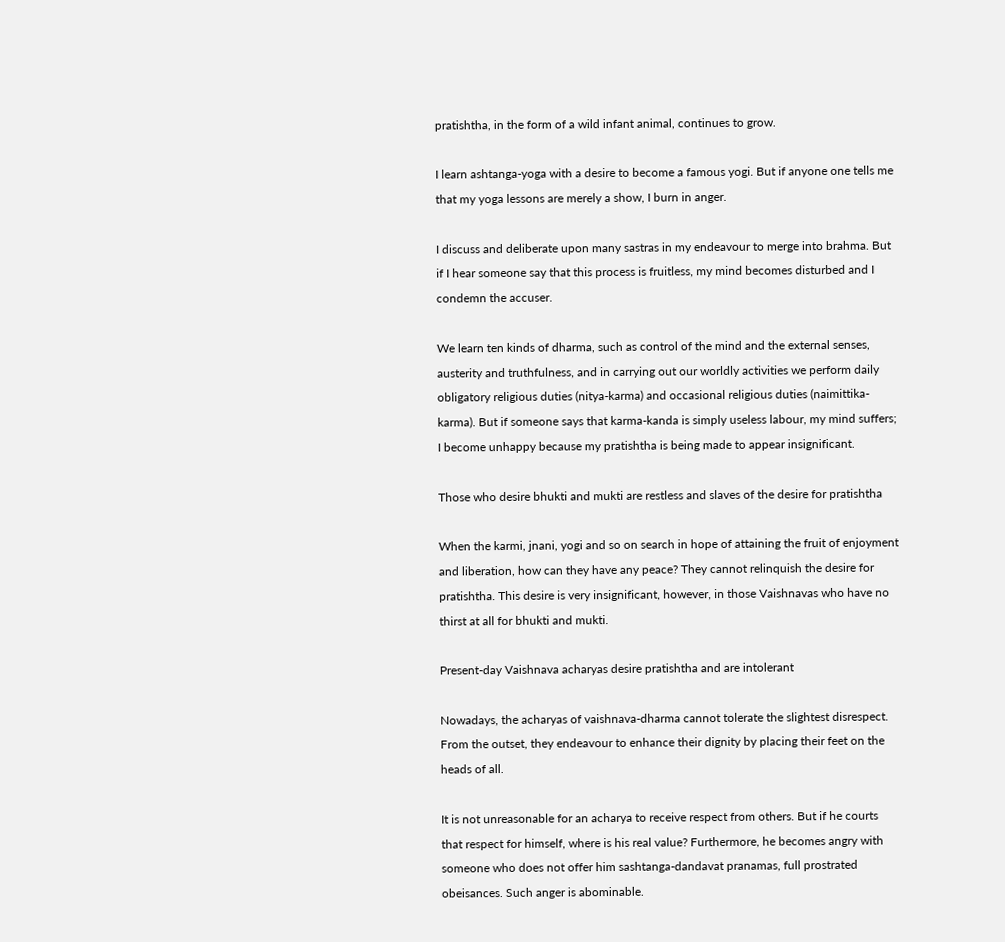pratishtha, in the form of a wild infant animal, continues to grow.

I learn ashtanga-yoga with a desire to become a famous yogi. But if anyone one tells me that my yoga lessons are merely a show, I burn in anger.

I discuss and deliberate upon many sastras in my endeavour to merge into brahma. But if I hear someone say that this process is fruitless, my mind becomes disturbed and I condemn the accuser.

We learn ten kinds of dharma, such as control of the mind and the external senses, austerity and truthfulness, and in carrying out our worldly activities we perform daily obligatory religious duties (nitya-karma) and occasional religious duties (naimittika-karma). But if someone says that karma-kanda is simply useless labour, my mind suffers; I become unhappy because my pratishtha is being made to appear insignificant.

Those who desire bhukti and mukti are restless and slaves of the desire for pratishtha

When the karmi, jnani, yogi and so on search in hope of attaining the fruit of enjoyment and liberation, how can they have any peace? They cannot relinquish the desire for pratishtha. This desire is very insignificant, however, in those Vaishnavas who have no thirst at all for bhukti and mukti.

Present-day Vaishnava acharyas desire pratishtha and are intolerant

Nowadays, the acharyas of vaishnava-dharma cannot tolerate the slightest disrespect. From the outset, they endeavour to enhance their dignity by placing their feet on the heads of all.

It is not unreasonable for an acharya to receive respect from others. But if he courts that respect for himself, where is his real value? Furthermore, he becomes angry with someone who does not offer him sashtanga-dandavat pranamas, full prostrated obeisances. Such anger is abominable.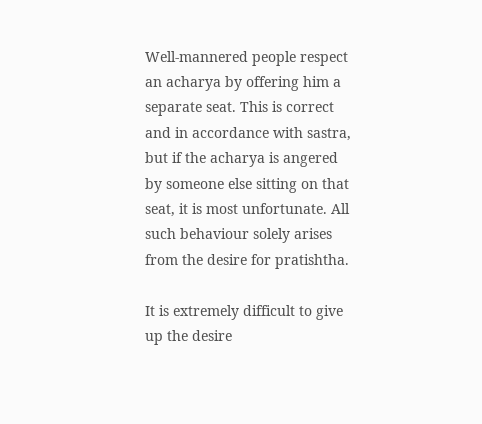Well-mannered people respect an acharya by offering him a separate seat. This is correct and in accordance with sastra, but if the acharya is angered by someone else sitting on that seat, it is most unfortunate. All such behaviour solely arises from the desire for pratishtha.

It is extremely difficult to give up the desire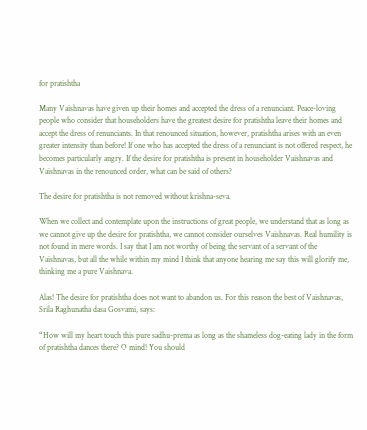for pratishtha

Many Vaishnavas have given up their homes and accepted the dress of a renunciant. Peace-loving people who consider that householders have the greatest desire for pratishtha leave their homes and accept the dress of renunciants. In that renounced situation, however, pratishtha arises with an even greater intensity than before! If one who has accepted the dress of a renunciant is not offered respect, he becomes particularly angry. If the desire for pratishtha is present in householder Vaishnavas and Vaishnavas in the renounced order, what can be said of others?

The desire for pratishtha is not removed without krishna-seva.

When we collect and contemplate upon the instructions of great people, we understand that as long as we cannot give up the desire for pratishtha, we cannot consider ourselves Vaishnavas. Real humility is not found in mere words. I say that I am not worthy of being the servant of a servant of the Vaishnavas, but all the while within my mind I think that anyone hearing me say this will glorify me, thinking me a pure Vaishnava.

Alas! The desire for pratishtha does not want to abandon us. For this reason the best of Vaishnavas, Srila Raghunatha dasa Gosvami, says:

“How will my heart touch this pure sadhu-prema as long as the shameless dog-eating lady in the form of pratishtha dances there? O mind! You should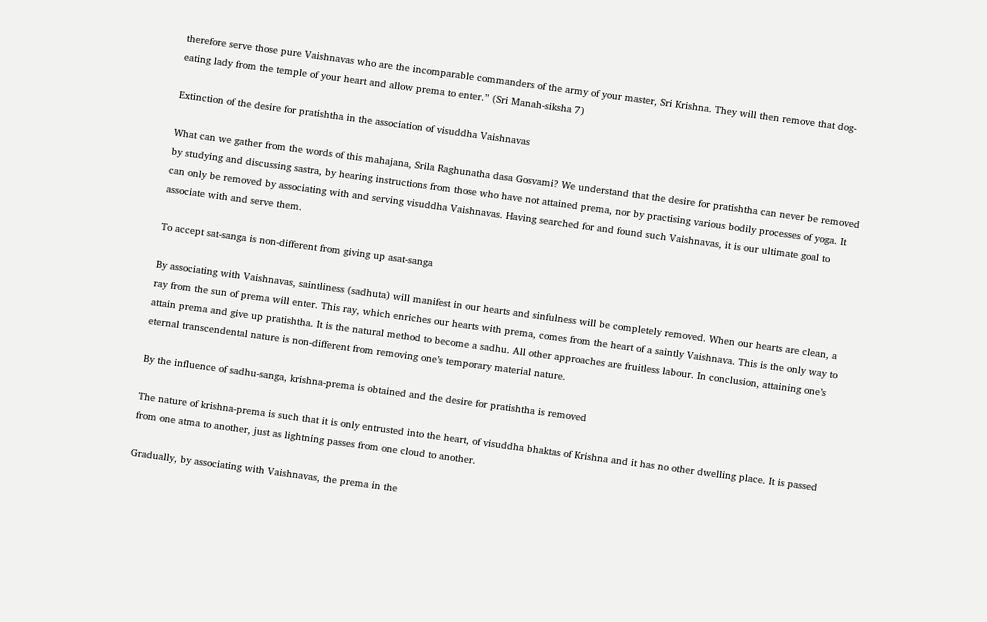therefore serve those pure Vaishnavas who are the incomparable commanders of the army of your master, Sri Krishna. They will then remove that dog-eating lady from the temple of your heart and allow prema to enter.” (Sri Manah-siksha 7)

Extinction of the desire for pratishtha in the association of visuddha Vaishnavas

What can we gather from the words of this mahajana, Srila Raghunatha dasa Gosvami? We understand that the desire for pratishtha can never be removed by studying and discussing sastra, by hearing instructions from those who have not attained prema, nor by practising various bodily processes of yoga. It can only be removed by associating with and serving visuddha Vaishnavas. Having searched for and found such Vaishnavas, it is our ultimate goal to associate with and serve them.

To accept sat-sanga is non-different from giving up asat-sanga

By associating with Vaishnavas, saintliness (sadhuta) will manifest in our hearts and sinfulness will be completely removed. When our hearts are clean, a ray from the sun of prema will enter. This ray, which enriches our hearts with prema, comes from the heart of a saintly Vaishnava. This is the only way to attain prema and give up pratishtha. It is the natural method to become a sadhu. All other approaches are fruitless labour. In conclusion, attaining one’s eternal transcendental nature is non-different from removing one’s temporary material nature.

By the influence of sadhu-sanga, krishna-prema is obtained and the desire for pratishtha is removed

The nature of krishna-prema is such that it is only entrusted into the heart, of visuddha bhaktas of Krishna and it has no other dwelling place. It is passed from one atma to another, just as lightning passes from one cloud to another.

Gradually, by associating with Vaishnavas, the prema in the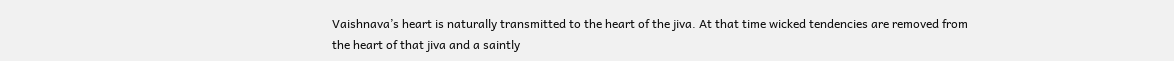Vaishnava’s heart is naturally transmitted to the heart of the jiva. At that time wicked tendencies are removed from the heart of that jiva and a saintly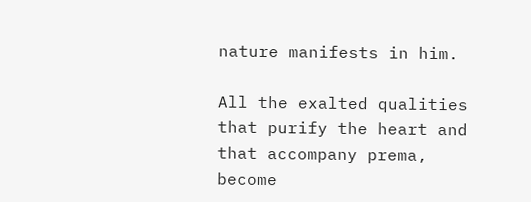nature manifests in him.

All the exalted qualities that purify the heart and that accompany prema, become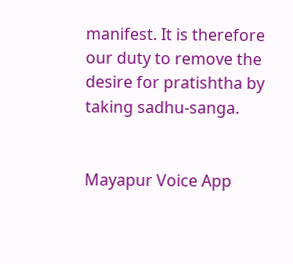manifest. It is therefore our duty to remove the desire for pratishtha by taking sadhu-sanga.


Mayapur Voice App